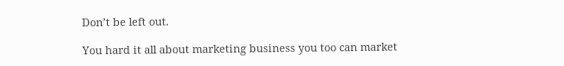Don’t be left out.

You hard it all about marketing business you too can market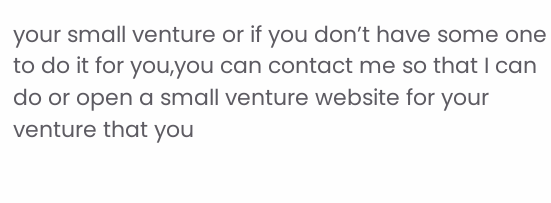your small venture or if you don’t have some one to do it for you,you can contact me so that I can do or open a small venture website for your venture that you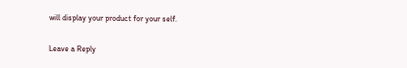will display your product for your self.

Leave a Reply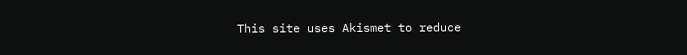This site uses Akismet to reduce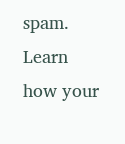spam. Learn how your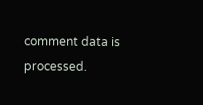comment data is processed.